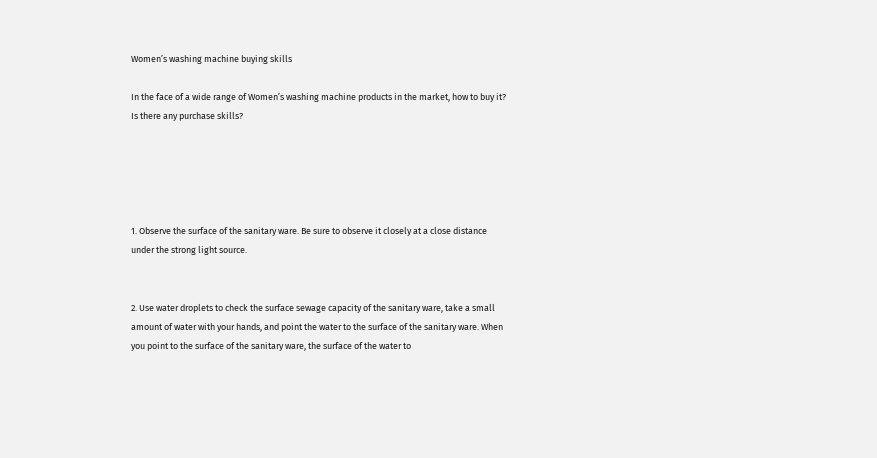Women’s washing machine buying skills

In the face of a wide range of Women’s washing machine products in the market, how to buy it? Is there any purchase skills?





1. Observe the surface of the sanitary ware. Be sure to observe it closely at a close distance under the strong light source.


2. Use water droplets to check the surface sewage capacity of the sanitary ware, take a small amount of water with your hands, and point the water to the surface of the sanitary ware. When you point to the surface of the sanitary ware, the surface of the water to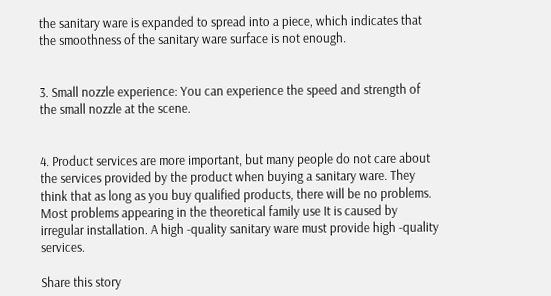the sanitary ware is expanded to spread into a piece, which indicates that the smoothness of the sanitary ware surface is not enough.


3. Small nozzle experience: You can experience the speed and strength of the small nozzle at the scene.


4. Product services are more important, but many people do not care about the services provided by the product when buying a sanitary ware. They think that as long as you buy qualified products, there will be no problems. Most problems appearing in the theoretical family use It is caused by irregular installation. A high -quality sanitary ware must provide high -quality services.

Share this story